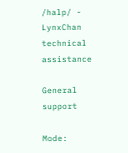/halp/ - LynxChan technical assistance

General support

Mode: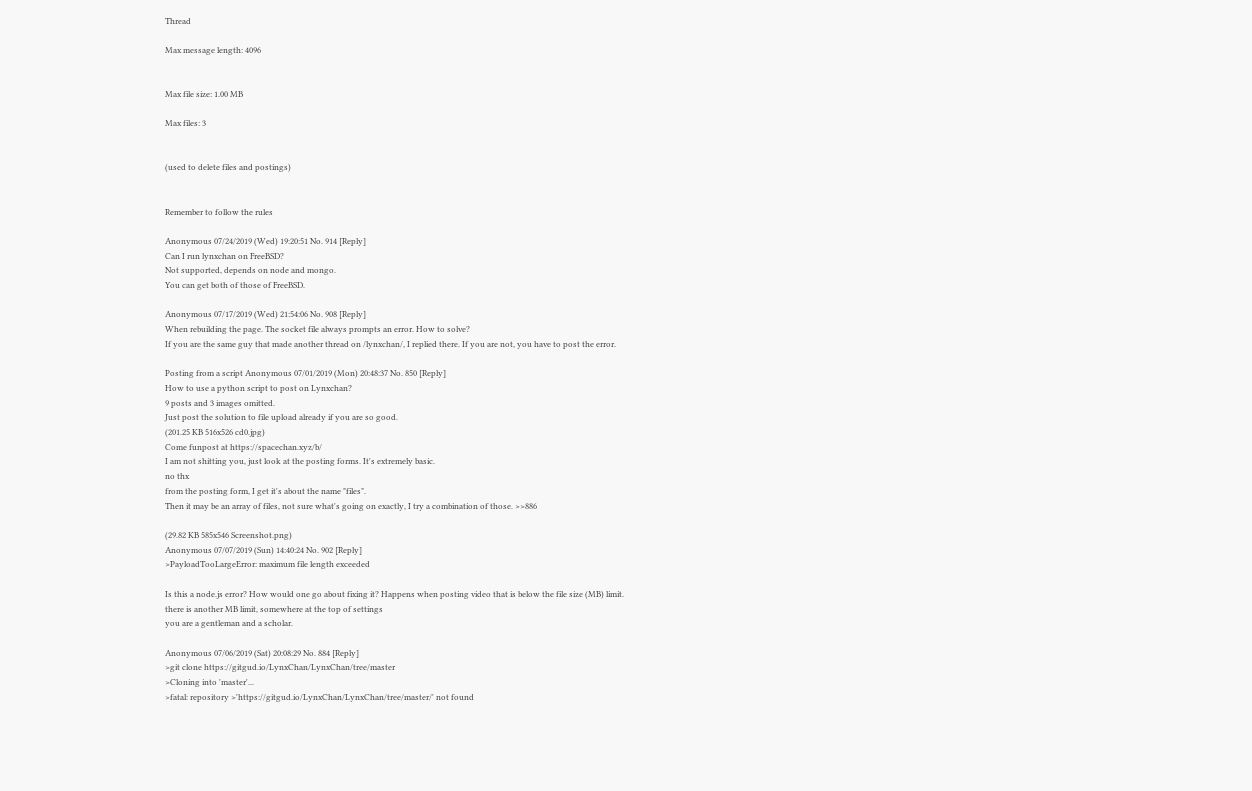Thread

Max message length: 4096


Max file size: 1.00 MB

Max files: 3


(used to delete files and postings)


Remember to follow the rules

Anonymous 07/24/2019 (Wed) 19:20:51 No. 914 [Reply]
Can I run lynxchan on FreeBSD?
Not supported, depends on node and mongo.
You can get both of those of FreeBSD.

Anonymous 07/17/2019 (Wed) 21:54:06 No. 908 [Reply]
When rebuilding the page. The socket file always prompts an error. How to solve?
If you are the same guy that made another thread on /lynxchan/, I replied there. If you are not, you have to post the error.

Posting from a script Anonymous 07/01/2019 (Mon) 20:48:37 No. 850 [Reply]
How to use a python script to post on Lynxchan?
9 posts and 3 images omitted.
Just post the solution to file upload already if you are so good.
(201.25 KB 516x526 cd0.jpg)
Come funpost at https://spacechan.xyz/b/
I am not shitting you, just look at the posting forms. It's extremely basic.
no thx
from the posting form, I get it's about the name "files".
Then it may be an array of files, not sure what's going on exactly, I try a combination of those. >>886

(29.82 KB 585x546 Screenshot.png)
Anonymous 07/07/2019 (Sun) 14:40:24 No. 902 [Reply]
>PayloadTooLargeError: maximum file length exceeded

Is this a node.js error? How would one go about fixing it? Happens when posting video that is below the file size (MB) limit.
there is another MB limit, somewhere at the top of settings
you are a gentleman and a scholar.

Anonymous 07/06/2019 (Sat) 20:08:29 No. 884 [Reply]
>git clone https://gitgud.io/LynxChan/LynxChan/tree/master
>Cloning into 'master'...
>fatal: repository >'https://gitgud.io/LynxChan/LynxChan/tree/master/' not found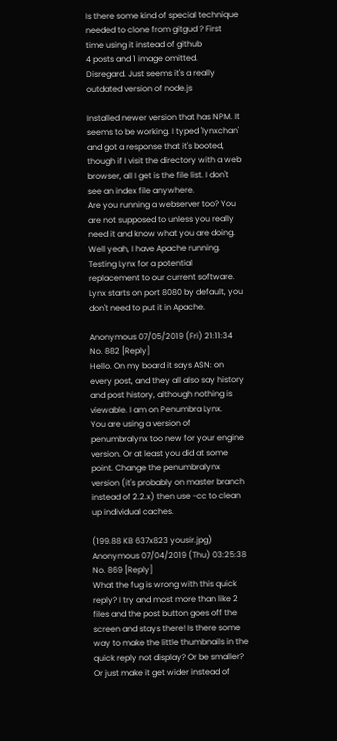Is there some kind of special technique needed to clone from gitgud ? First time using it instead of github
4 posts and 1 image omitted.
Disregard. Just seems it's a really outdated version of node.js

Installed newer version that has NPM. It seems to be working. I typed 'lynxchan' and got a response that it's booted, though if I visit the directory with a web browser, all I get is the file list. I don't see an index file anywhere.
Are you running a webserver too? You are not supposed to unless you really need it and know what you are doing.
Well yeah, I have Apache running. Testing Lynx for a potential replacement to our current software.
Lynx starts on port 8080 by default, you don't need to put it in Apache.

Anonymous 07/05/2019 (Fri) 21:11:34 No. 882 [Reply]
Hello. On my board it says ASN: on every post, and they all also say history and post history, although nothing is viewable. I am on Penumbra Lynx.
You are using a version of penumbralynx too new for your engine version. Or at least you did at some point. Change the penumbralynx version (it's probably on master branch instead of 2.2.x) then use -cc to clean up individual caches.

(199.88 KB 637x823 yousir.jpg)
Anonymous 07/04/2019 (Thu) 03:25:38 No. 869 [Reply]
What the fug is wrong with this quick reply? I try and most more than like 2 files and the post button goes off the screen and stays there! Is there some way to make the little thumbnails in the quick reply not display? Or be smaller? Or just make it get wider instead of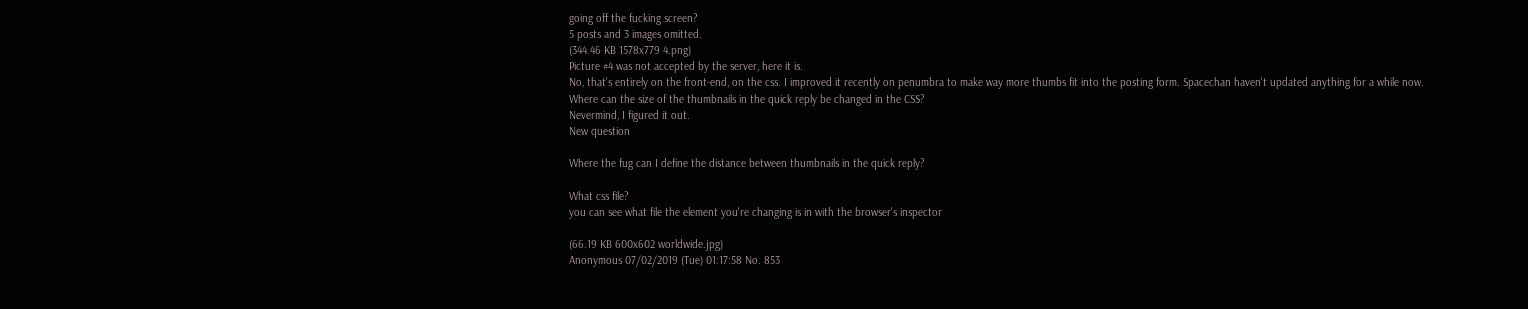going off the fucking screen?
5 posts and 3 images omitted.
(344.46 KB 1578x779 4.png)
Picture #4 was not accepted by the server, here it is.
No, that's entirely on the front-end, on the css. I improved it recently on penumbra to make way more thumbs fit into the posting form. Spacechan haven't updated anything for a while now.
Where can the size of the thumbnails in the quick reply be changed in the CSS?
Nevermind, I figured it out.
New question

Where the fug can I define the distance between thumbnails in the quick reply?

What css file?
you can see what file the element you're changing is in with the browser's inspector

(66.19 KB 600x602 worldwide.jpg)
Anonymous 07/02/2019 (Tue) 01:17:58 No. 853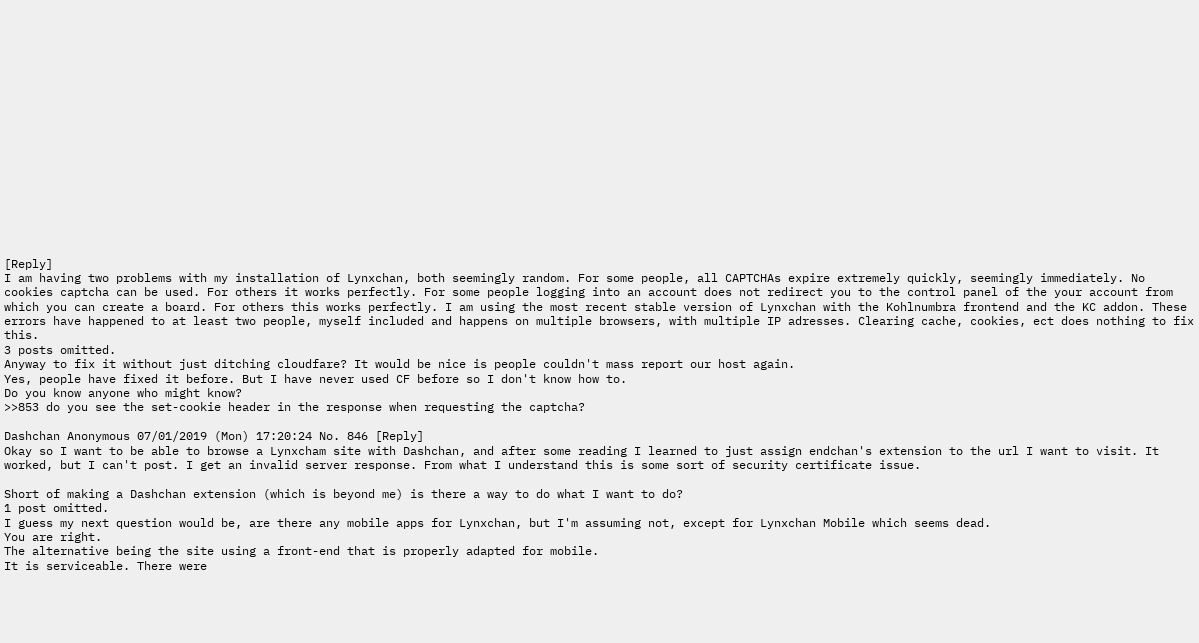[Reply]
I am having two problems with my installation of Lynxchan, both seemingly random. For some people, all CAPTCHAs expire extremely quickly, seemingly immediately. No cookies captcha can be used. For others it works perfectly. For some people logging into an account does not redirect you to the control panel of the your account from which you can create a board. For others this works perfectly. I am using the most recent stable version of Lynxchan with the Kohlnumbra frontend and the KC addon. These errors have happened to at least two people, myself included and happens on multiple browsers, with multiple IP adresses. Clearing cache, cookies, ect does nothing to fix this.
3 posts omitted.
Anyway to fix it without just ditching cloudfare? It would be nice is people couldn't mass report our host again.
Yes, people have fixed it before. But I have never used CF before so I don't know how to.
Do you know anyone who might know?
>>853 do you see the set-cookie header in the response when requesting the captcha?

Dashchan Anonymous 07/01/2019 (Mon) 17:20:24 No. 846 [Reply]
Okay so I want to be able to browse a Lynxcham site with Dashchan, and after some reading I learned to just assign endchan's extension to the url I want to visit. It worked, but I can't post. I get an invalid server response. From what I understand this is some sort of security certificate issue.

Short of making a Dashchan extension (which is beyond me) is there a way to do what I want to do?
1 post omitted.
I guess my next question would be, are there any mobile apps for Lynxchan, but I'm assuming not, except for Lynxchan Mobile which seems dead.
You are right.
The alternative being the site using a front-end that is properly adapted for mobile.
It is serviceable. There were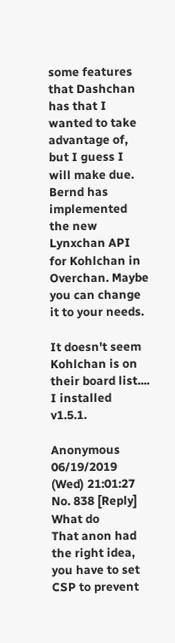some features that Dashchan has that I wanted to take advantage of, but I guess I will make due.
Bernd has implemented the new Lynxchan API for Kohlchan in Overchan. Maybe you can change it to your needs.

It doesn't seem Kohlchan is on their board list.... I installed v1.5.1.

Anonymous 06/19/2019 (Wed) 21:01:27 No. 838 [Reply]
What do
That anon had the right idea, you have to set CSP to prevent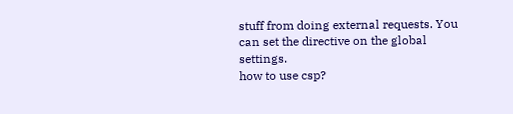stuff from doing external requests. You can set the directive on the global settings.
how to use csp?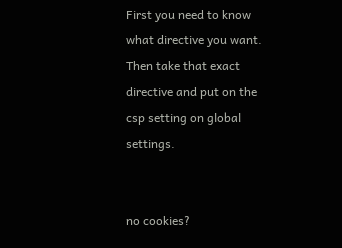First you need to know what directive you want. Then take that exact directive and put on the csp setting on global settings.


no cookies?